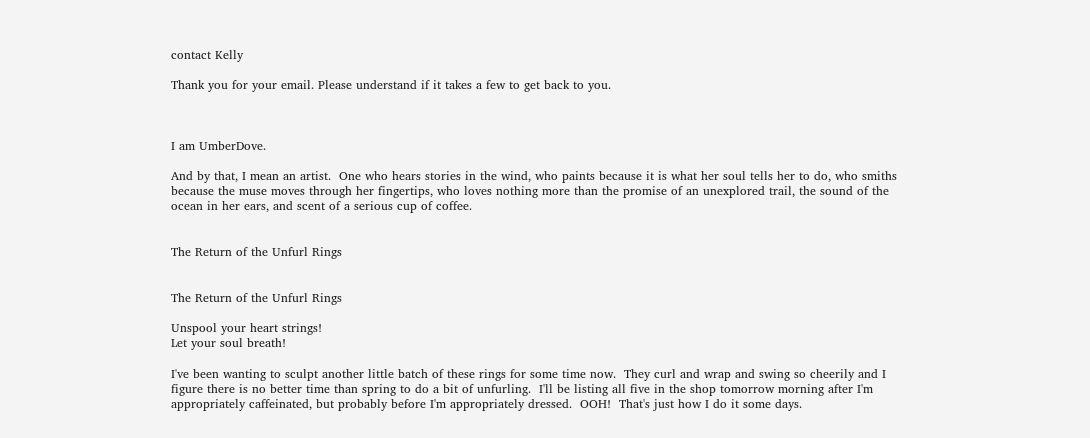contact Kelly

Thank you for your email. Please understand if it takes a few to get back to you.



I am UmberDove.

And by that, I mean an artist.  One who hears stories in the wind, who paints because it is what her soul tells her to do, who smiths because the muse moves through her fingertips, who loves nothing more than the promise of an unexplored trail, the sound of the ocean in her ears, and scent of a serious cup of coffee.


The Return of the Unfurl Rings


The Return of the Unfurl Rings

Unspool your heart strings!
Let your soul breath!

I've been wanting to sculpt another little batch of these rings for some time now.  They curl and wrap and swing so cheerily and I figure there is no better time than spring to do a bit of unfurling.  I'll be listing all five in the shop tomorrow morning after I'm appropriately caffeinated, but probably before I'm appropriately dressed.  OOH!  That's just how I do it some days.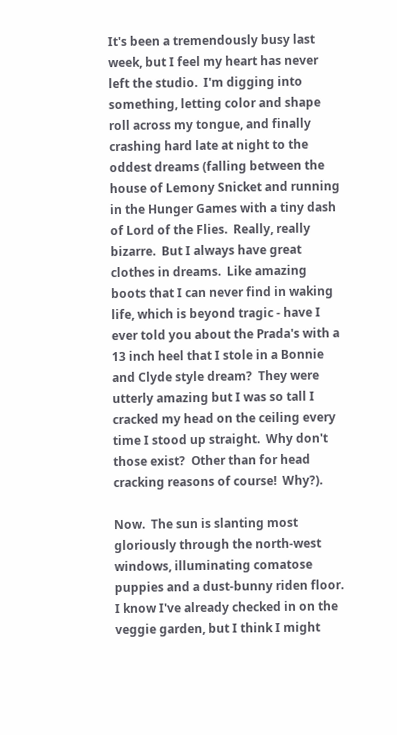It's been a tremendously busy last week, but I feel my heart has never left the studio.  I'm digging into something, letting color and shape roll across my tongue, and finally crashing hard late at night to the oddest dreams (falling between the house of Lemony Snicket and running in the Hunger Games with a tiny dash of Lord of the Flies.  Really, really bizarre.  But I always have great clothes in dreams.  Like amazing boots that I can never find in waking life, which is beyond tragic - have I ever told you about the Prada's with a 13 inch heel that I stole in a Bonnie and Clyde style dream?  They were utterly amazing but I was so tall I cracked my head on the ceiling every time I stood up straight.  Why don't those exist?  Other than for head cracking reasons of course!  Why?).

Now.  The sun is slanting most gloriously through the north-west windows, illuminating comatose puppies and a dust-bunny riden floor.  I know I've already checked in on the veggie garden, but I think I might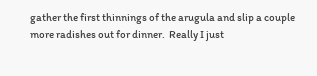gather the first thinnings of the arugula and slip a couple more radishes out for dinner.  Really I just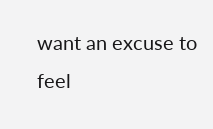want an excuse to feel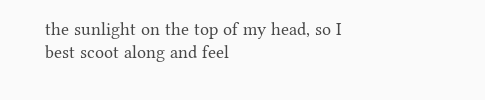the sunlight on the top of my head, so I best scoot along and feel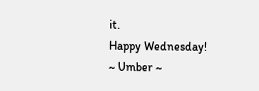it.
Happy Wednesday!
~ Umber ~